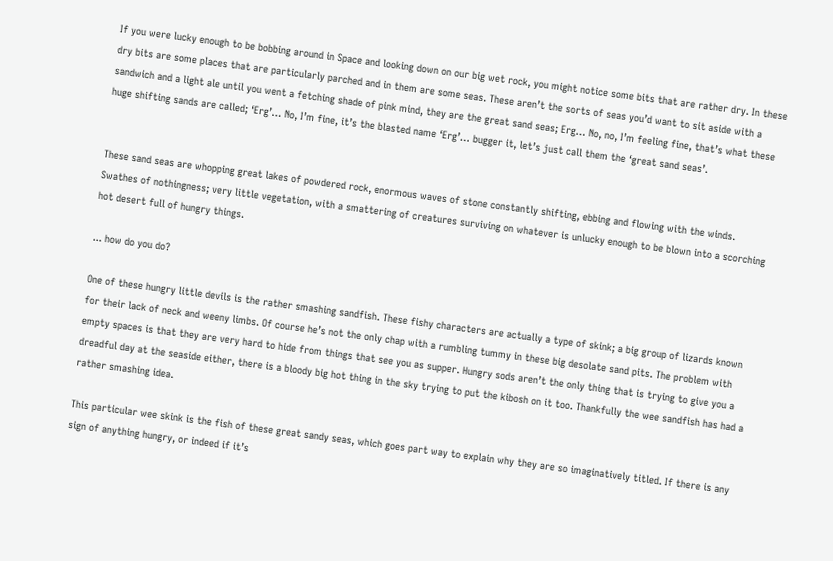If you were lucky enough to be bobbing around in Space and looking down on our big wet rock, you might notice some bits that are rather dry. In these dry bits are some places that are particularly parched and in them are some seas. These aren’t the sorts of seas you’d want to sit aside with a sandwich and a light ale until you went a fetching shade of pink mind, they are the great sand seas; Erg… No, no, I’m feeling fine, that’s what these huge shifting sands are called; ‘Erg’… No, I’m fine, it’s the blasted name ‘Erg’… bugger it, let’s just call them the ‘great sand seas’.


These sand seas are whopping great lakes of powdered rock, enormous waves of stone constantly shifting, ebbing and flowing with the winds. Swathes of nothingness; very little vegetation, with a smattering of creatures surviving on whatever is unlucky enough to be blown into a scorching hot desert full of hungry things.

... how do you do?

One of these hungry little devils is the rather smashing sandfish. These fishy characters are actually a type of skink; a big group of lizards known for their lack of neck and weeny limbs. Of course he’s not the only chap with a rumbling tummy in these big desolate sand pits. The problem with empty spaces is that they are very hard to hide from things that see you as supper. Hungry sods aren’t the only thing that is trying to give you a dreadful day at the seaside either, there is a bloody big hot thing in the sky trying to put the kibosh on it too. Thankfully the wee sandfish has had a rather smashing idea.

This particular wee skink is the fish of these great sandy seas, which goes part way to explain why they are so imaginatively titled. If there is any sign of anything hungry, or indeed if it’s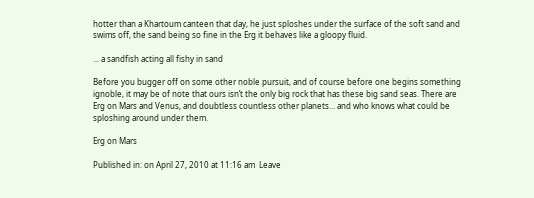hotter than a Khartoum canteen that day, he just sploshes under the surface of the soft sand and swims off, the sand being so fine in the Erg it behaves like a gloopy fluid.

... a sandfish acting all fishy in sand

Before you bugger off on some other noble pursuit, and of course before one begins something ignoble, it may be of note that ours isn’t the only big rock that has these big sand seas. There are Erg on Mars and Venus, and doubtless countless other planets… and who knows what could be sploshing around under them.

Erg on Mars

Published in: on April 27, 2010 at 11:16 am  Leave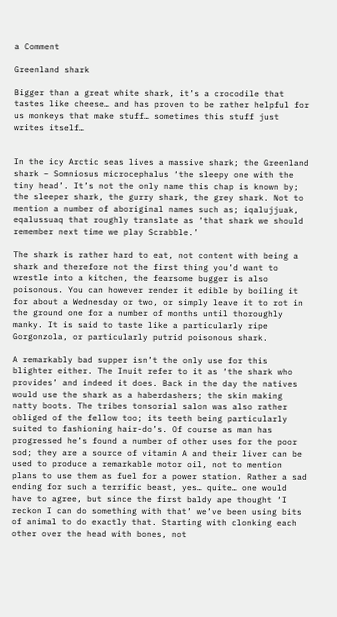a Comment

Greenland shark

Bigger than a great white shark, it’s a crocodile that tastes like cheese… and has proven to be rather helpful for us monkeys that make stuff… sometimes this stuff just writes itself…


In the icy Arctic seas lives a massive shark; the Greenland shark – Somniosus microcephalus ‘the sleepy one with the tiny head’. It’s not the only name this chap is known by; the sleeper shark, the gurry shark, the grey shark. Not to mention a number of aboriginal names such as; iqalujjuak, eqalussuaq that roughly translate as ‘that shark we should remember next time we play Scrabble.’

The shark is rather hard to eat, not content with being a shark and therefore not the first thing you’d want to wrestle into a kitchen, the fearsome bugger is also poisonous. You can however render it edible by boiling it for about a Wednesday or two, or simply leave it to rot in the ground one for a number of months until thoroughly manky. It is said to taste like a particularly ripe Gorgonzola, or particularly putrid poisonous shark.

A remarkably bad supper isn’t the only use for this blighter either. The Inuit refer to it as ‘the shark who provides’ and indeed it does. Back in the day the natives would use the shark as a haberdashers; the skin making natty boots. The tribes tonsorial salon was also rather obliged of the fellow too; its teeth being particularly suited to fashioning hair-do’s. Of course as man has progressed he’s found a number of other uses for the poor sod; they are a source of vitamin A and their liver can be used to produce a remarkable motor oil, not to mention plans to use them as fuel for a power station. Rather a sad ending for such a terrific beast, yes… quite… one would have to agree, but since the first baldy ape thought ‘I reckon I can do something with that’ we’ve been using bits of animal to do exactly that. Starting with clonking each other over the head with bones, not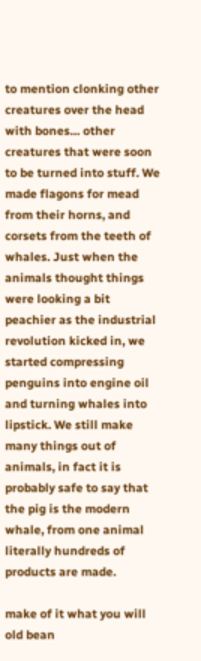to mention clonking other creatures over the head with bones… other creatures that were soon to be turned into stuff. We made flagons for mead from their horns, and corsets from the teeth of whales. Just when the animals thought things were looking a bit peachier as the industrial revolution kicked in, we started compressing penguins into engine oil and turning whales into lipstick. We still make many things out of animals, in fact it is probably safe to say that the pig is the modern whale, from one animal literally hundreds of products are made.

make of it what you will old bean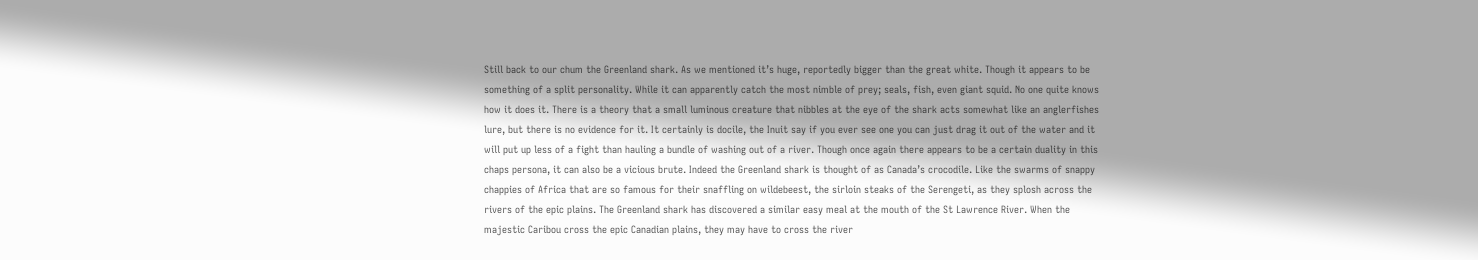Still back to our chum the Greenland shark. As we mentioned it’s huge, reportedly bigger than the great white. Though it appears to be something of a split personality. While it can apparently catch the most nimble of prey; seals, fish, even giant squid. No one quite knows how it does it. There is a theory that a small luminous creature that nibbles at the eye of the shark acts somewhat like an anglerfishes lure, but there is no evidence for it. It certainly is docile, the Inuit say if you ever see one you can just drag it out of the water and it will put up less of a fight than hauling a bundle of washing out of a river. Though once again there appears to be a certain duality in this chaps persona, it can also be a vicious brute. Indeed the Greenland shark is thought of as Canada’s crocodile. Like the swarms of snappy chappies of Africa that are so famous for their snaffling on wildebeest, the sirloin steaks of the Serengeti, as they splosh across the rivers of the epic plains. The Greenland shark has discovered a similar easy meal at the mouth of the St Lawrence River. When the majestic Caribou cross the epic Canadian plains, they may have to cross the river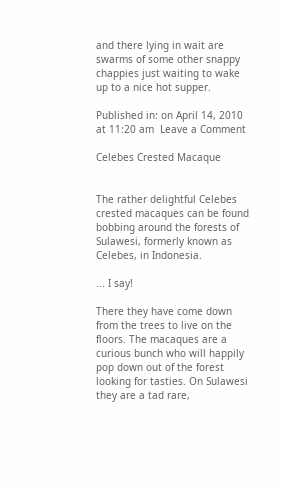and there lying in wait are swarms of some other snappy chappies just waiting to wake up to a nice hot supper.

Published in: on April 14, 2010 at 11:20 am  Leave a Comment

Celebes Crested Macaque


The rather delightful Celebes crested macaques can be found bobbing around the forests of Sulawesi, formerly known as Celebes, in Indonesia.

... I say!

There they have come down from the trees to live on the floors. The macaques are a curious bunch who will happily pop down out of the forest looking for tasties. On Sulawesi they are a tad rare,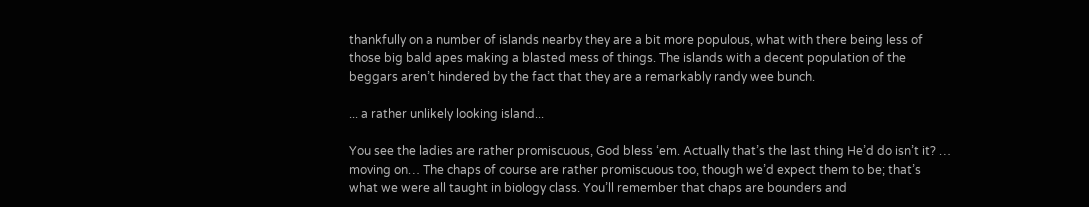thankfully on a number of islands nearby they are a bit more populous, what with there being less of those big bald apes making a blasted mess of things. The islands with a decent population of the beggars aren’t hindered by the fact that they are a remarkably randy wee bunch.

... a rather unlikely looking island...

You see the ladies are rather promiscuous, God bless ‘em. Actually that’s the last thing He’d do isn’t it? … moving on… The chaps of course are rather promiscuous too, though we’d expect them to be; that’s what we were all taught in biology class. You’ll remember that chaps are bounders and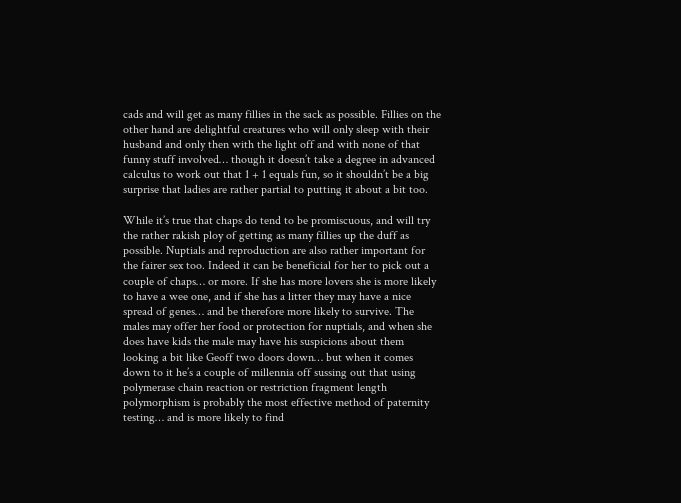cads and will get as many fillies in the sack as possible. Fillies on the other hand are delightful creatures who will only sleep with their husband and only then with the light off and with none of that funny stuff involved… though it doesn’t take a degree in advanced calculus to work out that 1 + 1 equals fun, so it shouldn’t be a big surprise that ladies are rather partial to putting it about a bit too.

While it’s true that chaps do tend to be promiscuous, and will try the rather rakish ploy of getting as many fillies up the duff as possible. Nuptials and reproduction are also rather important for the fairer sex too. Indeed it can be beneficial for her to pick out a couple of chaps… or more. If she has more lovers she is more likely to have a wee one, and if she has a litter they may have a nice spread of genes… and be therefore more likely to survive. The males may offer her food or protection for nuptials, and when she does have kids the male may have his suspicions about them looking a bit like Geoff two doors down… but when it comes down to it he’s a couple of millennia off sussing out that using polymerase chain reaction or restriction fragment length polymorphism is probably the most effective method of paternity testing… and is more likely to find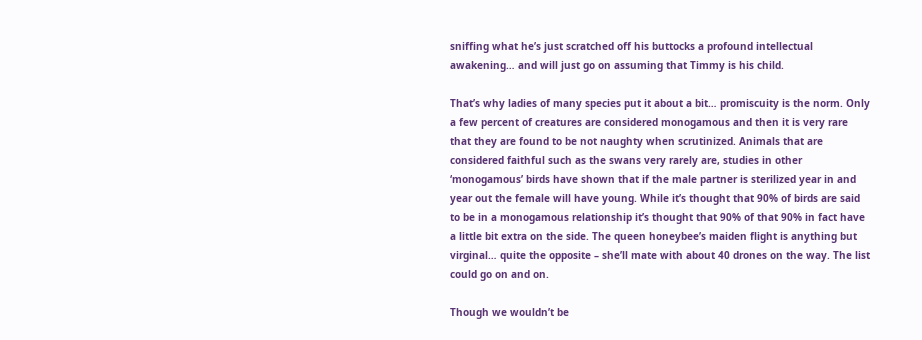sniffing what he’s just scratched off his buttocks a profound intellectual awakening… and will just go on assuming that Timmy is his child.

That’s why ladies of many species put it about a bit… promiscuity is the norm. Only a few percent of creatures are considered monogamous and then it is very rare that they are found to be not naughty when scrutinized. Animals that are considered faithful such as the swans very rarely are, studies in other ‘monogamous’ birds have shown that if the male partner is sterilized year in and year out the female will have young. While it’s thought that 90% of birds are said to be in a monogamous relationship it’s thought that 90% of that 90% in fact have a little bit extra on the side. The queen honeybee’s maiden flight is anything but virginal… quite the opposite – she’ll mate with about 40 drones on the way. The list could go on and on.

Though we wouldn’t be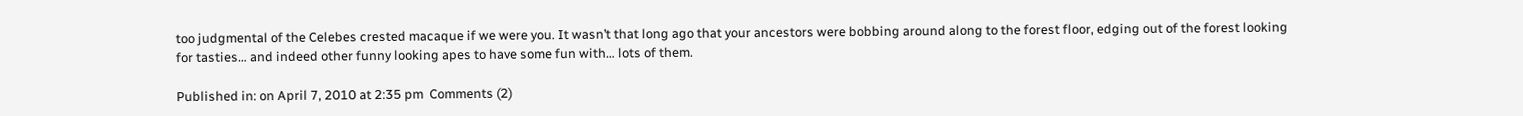too judgmental of the Celebes crested macaque if we were you. It wasn’t that long ago that your ancestors were bobbing around along to the forest floor, edging out of the forest looking for tasties… and indeed other funny looking apes to have some fun with… lots of them.

Published in: on April 7, 2010 at 2:35 pm  Comments (2)